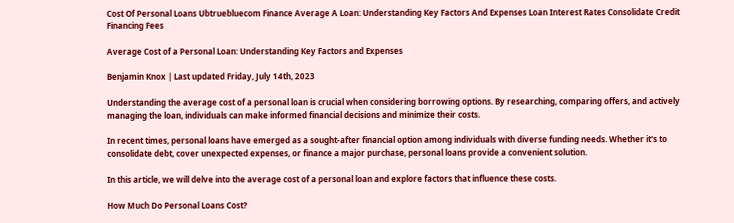Cost Of Personal Loans Ubtruebluecom Finance Average A Loan: Understanding Key Factors And Expenses Loan Interest Rates Consolidate Credit Financing Fees

Average Cost of a Personal Loan: Understanding Key Factors and Expenses

Benjamin Knox | Last updated Friday, July 14th, 2023

Understanding the average cost of a personal loan is crucial when considering borrowing options. By researching, comparing offers, and actively managing the loan, individuals can make informed financial decisions and minimize their costs.

In recent times, personal loans have emerged as a sought-after financial option among individuals with diverse funding needs. Whether it's to consolidate debt, cover unexpected expenses, or finance a major purchase, personal loans provide a convenient solution.

In this article, we will delve into the average cost of a personal loan and explore factors that influence these costs.

How Much Do Personal Loans Cost?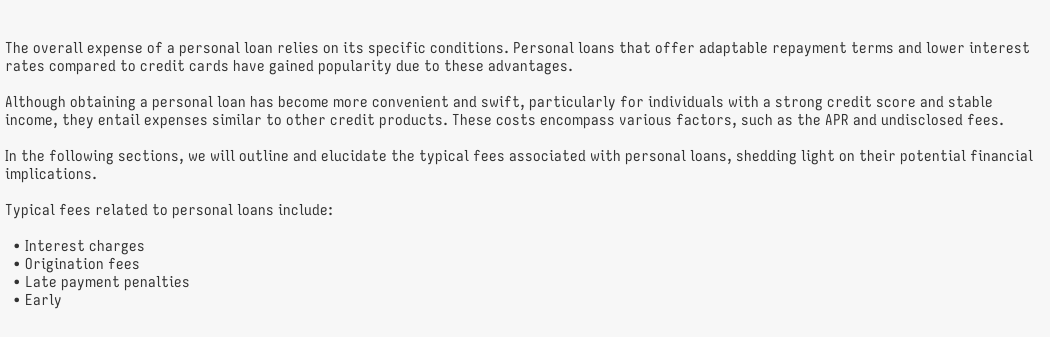The overall expense of a personal loan relies on its specific conditions. Personal loans that offer adaptable repayment terms and lower interest rates compared to credit cards have gained popularity due to these advantages.

Although obtaining a personal loan has become more convenient and swift, particularly for individuals with a strong credit score and stable income, they entail expenses similar to other credit products. These costs encompass various factors, such as the APR and undisclosed fees.

In the following sections, we will outline and elucidate the typical fees associated with personal loans, shedding light on their potential financial implications.

Typical fees related to personal loans include:

  • Interest charges
  • Origination fees
  • Late payment penalties
  • Early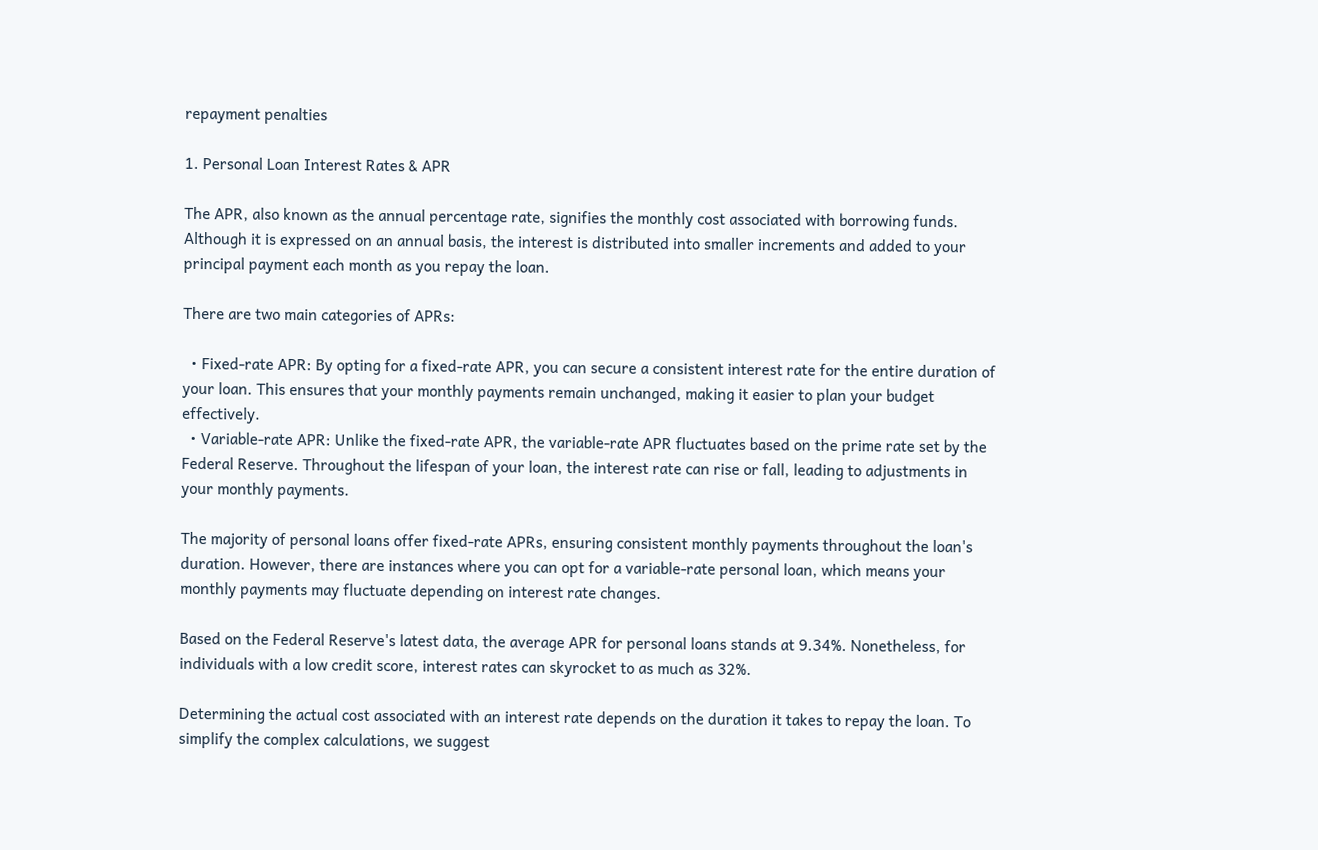repayment penalties

1. Personal Loan Interest Rates & APR

The APR, also known as the annual percentage rate, signifies the monthly cost associated with borrowing funds. Although it is expressed on an annual basis, the interest is distributed into smaller increments and added to your principal payment each month as you repay the loan.

There are two main categories of APRs:

  • Fixed-rate APR: By opting for a fixed-rate APR, you can secure a consistent interest rate for the entire duration of your loan. This ensures that your monthly payments remain unchanged, making it easier to plan your budget effectively.
  • Variable-rate APR: Unlike the fixed-rate APR, the variable-rate APR fluctuates based on the prime rate set by the Federal Reserve. Throughout the lifespan of your loan, the interest rate can rise or fall, leading to adjustments in your monthly payments.

The majority of personal loans offer fixed-rate APRs, ensuring consistent monthly payments throughout the loan's duration. However, there are instances where you can opt for a variable-rate personal loan, which means your monthly payments may fluctuate depending on interest rate changes.

Based on the Federal Reserve's latest data, the average APR for personal loans stands at 9.34%. Nonetheless, for individuals with a low credit score, interest rates can skyrocket to as much as 32%.

Determining the actual cost associated with an interest rate depends on the duration it takes to repay the loan. To simplify the complex calculations, we suggest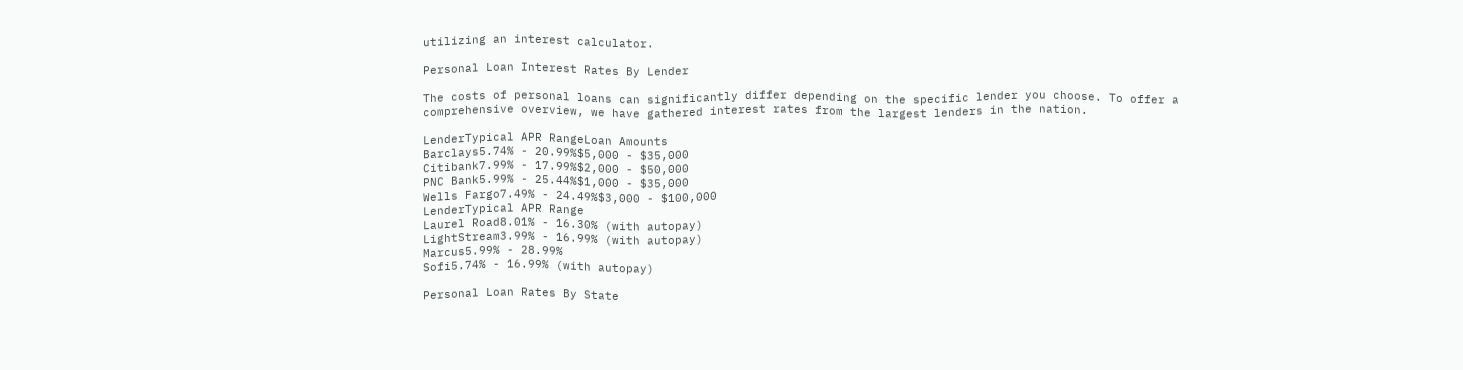utilizing an interest calculator.

Personal Loan Interest Rates By Lender

The costs of personal loans can significantly differ depending on the specific lender you choose. To offer a comprehensive overview, we have gathered interest rates from the largest lenders in the nation.

LenderTypical APR RangeLoan Amounts
Barclays5.74% - 20.99%$5,000 - $35,000
Citibank7.99% - 17.99%$2,000 - $50,000
PNC Bank5.99% - 25.44%$1,000 - $35,000
Wells Fargo7.49% - 24.49%$3,000 - $100,000
LenderTypical APR Range
Laurel Road8.01% - 16.30% (with autopay)
LightStream3.99% - 16.99% (with autopay)
Marcus5.99% - 28.99%
Sofi5.74% - 16.99% (with autopay)

Personal Loan Rates By State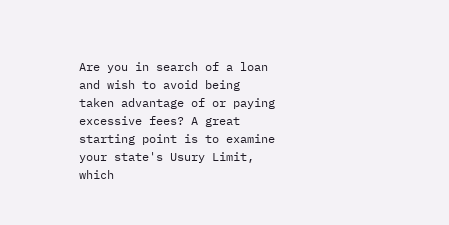Are you in search of a loan and wish to avoid being taken advantage of or paying excessive fees? A great starting point is to examine your state's Usury Limit, which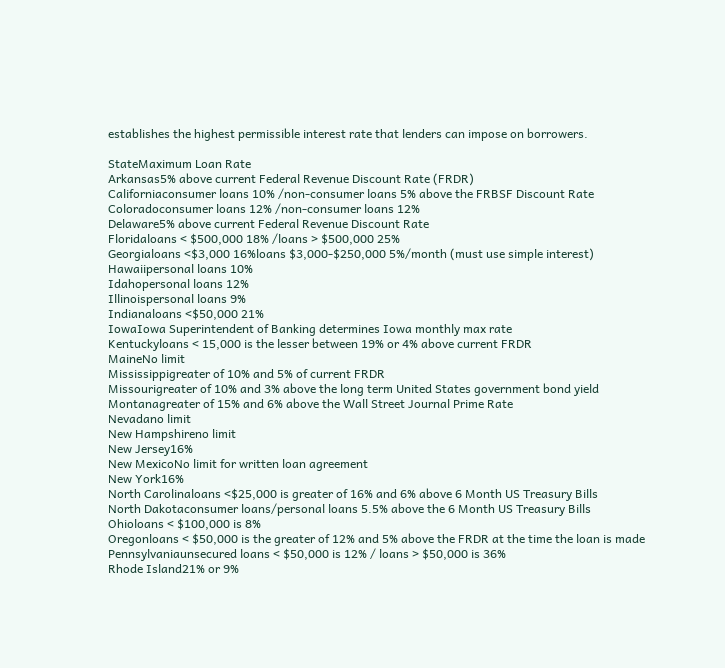establishes the highest permissible interest rate that lenders can impose on borrowers.

StateMaximum Loan Rate
Arkansas5% above current Federal Revenue Discount Rate (FRDR)
Californiaconsumer loans 10% /non-consumer loans 5% above the FRBSF Discount Rate
Coloradoconsumer loans 12% /non-consumer loans 12%
Delaware5% above current Federal Revenue Discount Rate
Floridaloans < $500,000 18% /loans > $500,000 25%
Georgialoans <$3,000 16%loans $3,000-$250,000 5%/month (must use simple interest)
Hawaiipersonal loans 10%
Idahopersonal loans 12%
Illinoispersonal loans 9%
Indianaloans <$50,000 21%
IowaIowa Superintendent of Banking determines Iowa monthly max rate
Kentuckyloans < 15,000 is the lesser between 19% or 4% above current FRDR
MaineNo limit
Mississippigreater of 10% and 5% of current FRDR
Missourigreater of 10% and 3% above the long term United States government bond yield
Montanagreater of 15% and 6% above the Wall Street Journal Prime Rate
Nevadano limit
New Hampshireno limit
New Jersey16%
New MexicoNo limit for written loan agreement
New York16%
North Carolinaloans <$25,000 is greater of 16% and 6% above 6 Month US Treasury Bills
North Dakotaconsumer loans/personal loans 5.5% above the 6 Month US Treasury Bills
Ohioloans < $100,000 is 8%
Oregonloans < $50,000 is the greater of 12% and 5% above the FRDR at the time the loan is made
Pennsylvaniaunsecured loans < $50,000 is 12% / loans > $50,000 is 36%
Rhode Island21% or 9%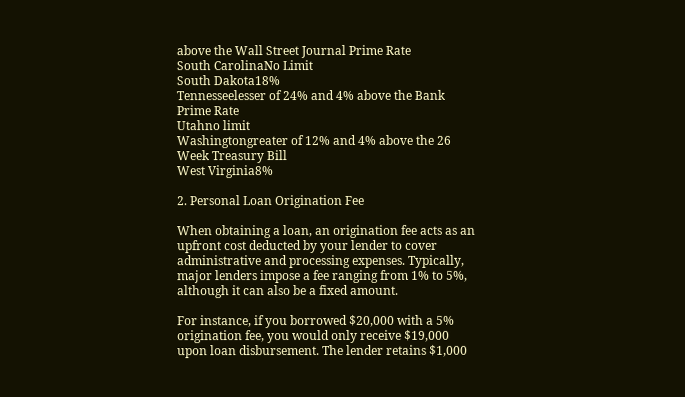above the Wall Street Journal Prime Rate
South CarolinaNo Limit
South Dakota18%
Tennesseelesser of 24% and 4% above the Bank Prime Rate
Utahno limit
Washingtongreater of 12% and 4% above the 26 Week Treasury Bill
West Virginia8%

2. Personal Loan Origination Fee

When obtaining a loan, an origination fee acts as an upfront cost deducted by your lender to cover administrative and processing expenses. Typically, major lenders impose a fee ranging from 1% to 5%, although it can also be a fixed amount.

For instance, if you borrowed $20,000 with a 5% origination fee, you would only receive $19,000 upon loan disbursement. The lender retains $1,000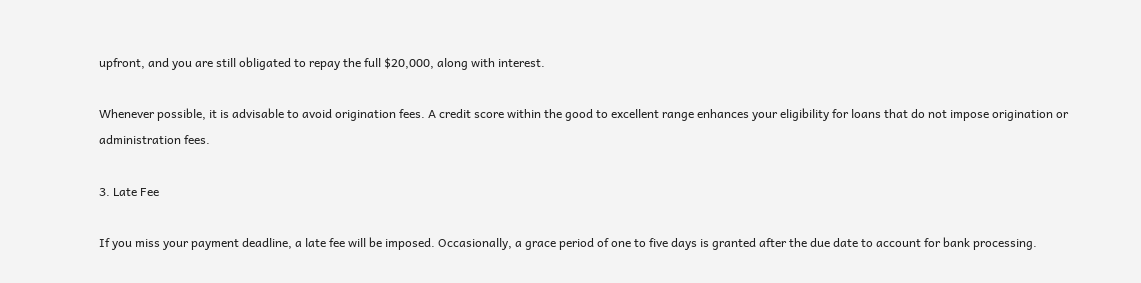upfront, and you are still obligated to repay the full $20,000, along with interest.

Whenever possible, it is advisable to avoid origination fees. A credit score within the good to excellent range enhances your eligibility for loans that do not impose origination or administration fees.

3. Late Fee

If you miss your payment deadline, a late fee will be imposed. Occasionally, a grace period of one to five days is granted after the due date to account for bank processing.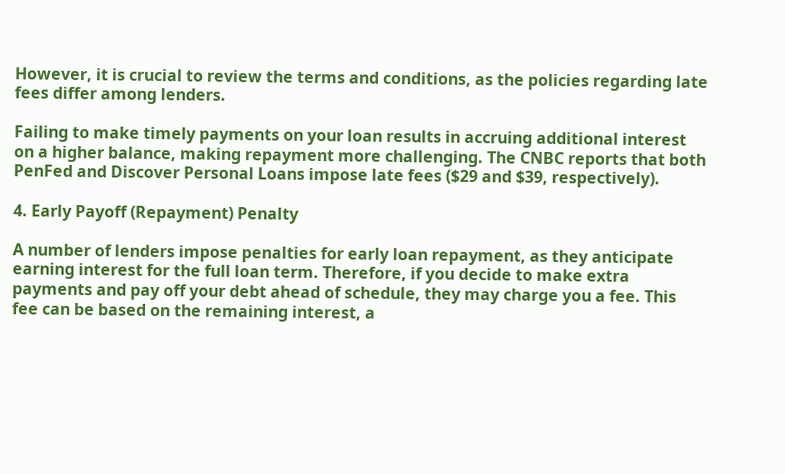However, it is crucial to review the terms and conditions, as the policies regarding late fees differ among lenders.

Failing to make timely payments on your loan results in accruing additional interest on a higher balance, making repayment more challenging. The CNBC reports that both PenFed and Discover Personal Loans impose late fees ($29 and $39, respectively).

4. Early Payoff (Repayment) Penalty

A number of lenders impose penalties for early loan repayment, as they anticipate earning interest for the full loan term. Therefore, if you decide to make extra payments and pay off your debt ahead of schedule, they may charge you a fee. This fee can be based on the remaining interest, a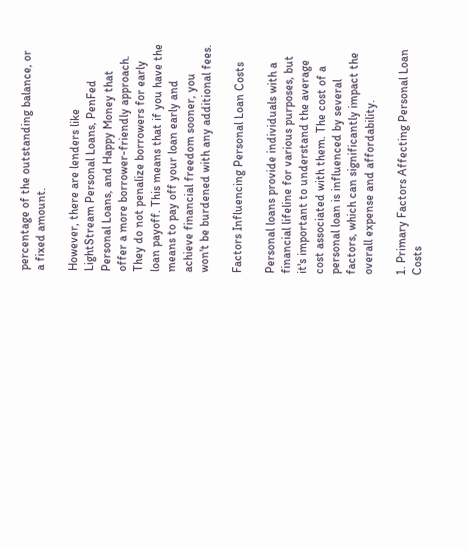percentage of the outstanding balance, or a fixed amount.

However, there are lenders like LightStream Personal Loans, PenFed Personal Loans, and Happy Money that offer a more borrower-friendly approach. They do not penalize borrowers for early loan payoff. This means that if you have the means to pay off your loan early and achieve financial freedom sooner, you won't be burdened with any additional fees.

Factors Influencing Personal Loan Costs

Personal loans provide individuals with a financial lifeline for various purposes, but it's important to understand the average cost associated with them. The cost of a personal loan is influenced by several factors, which can significantly impact the overall expense and affordability.

1. Primary Factors Affecting Personal Loan Costs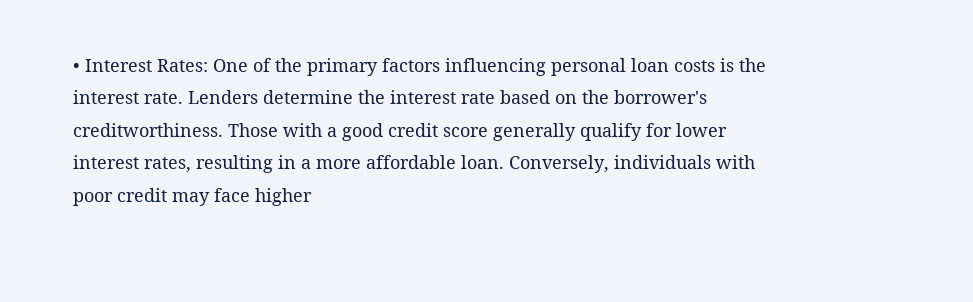• Interest Rates: One of the primary factors influencing personal loan costs is the interest rate. Lenders determine the interest rate based on the borrower's creditworthiness. Those with a good credit score generally qualify for lower interest rates, resulting in a more affordable loan. Conversely, individuals with poor credit may face higher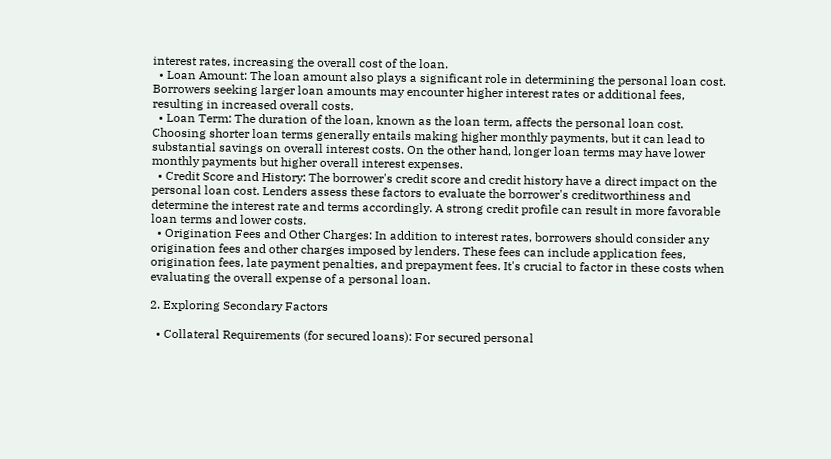interest rates, increasing the overall cost of the loan.
  • Loan Amount: The loan amount also plays a significant role in determining the personal loan cost. Borrowers seeking larger loan amounts may encounter higher interest rates or additional fees, resulting in increased overall costs.
  • Loan Term: The duration of the loan, known as the loan term, affects the personal loan cost. Choosing shorter loan terms generally entails making higher monthly payments, but it can lead to substantial savings on overall interest costs. On the other hand, longer loan terms may have lower monthly payments but higher overall interest expenses.
  • Credit Score and History: The borrower's credit score and credit history have a direct impact on the personal loan cost. Lenders assess these factors to evaluate the borrower's creditworthiness and determine the interest rate and terms accordingly. A strong credit profile can result in more favorable loan terms and lower costs.
  • Origination Fees and Other Charges: In addition to interest rates, borrowers should consider any origination fees and other charges imposed by lenders. These fees can include application fees, origination fees, late payment penalties, and prepayment fees. It's crucial to factor in these costs when evaluating the overall expense of a personal loan.

2. Exploring Secondary Factors

  • Collateral Requirements (for secured loans): For secured personal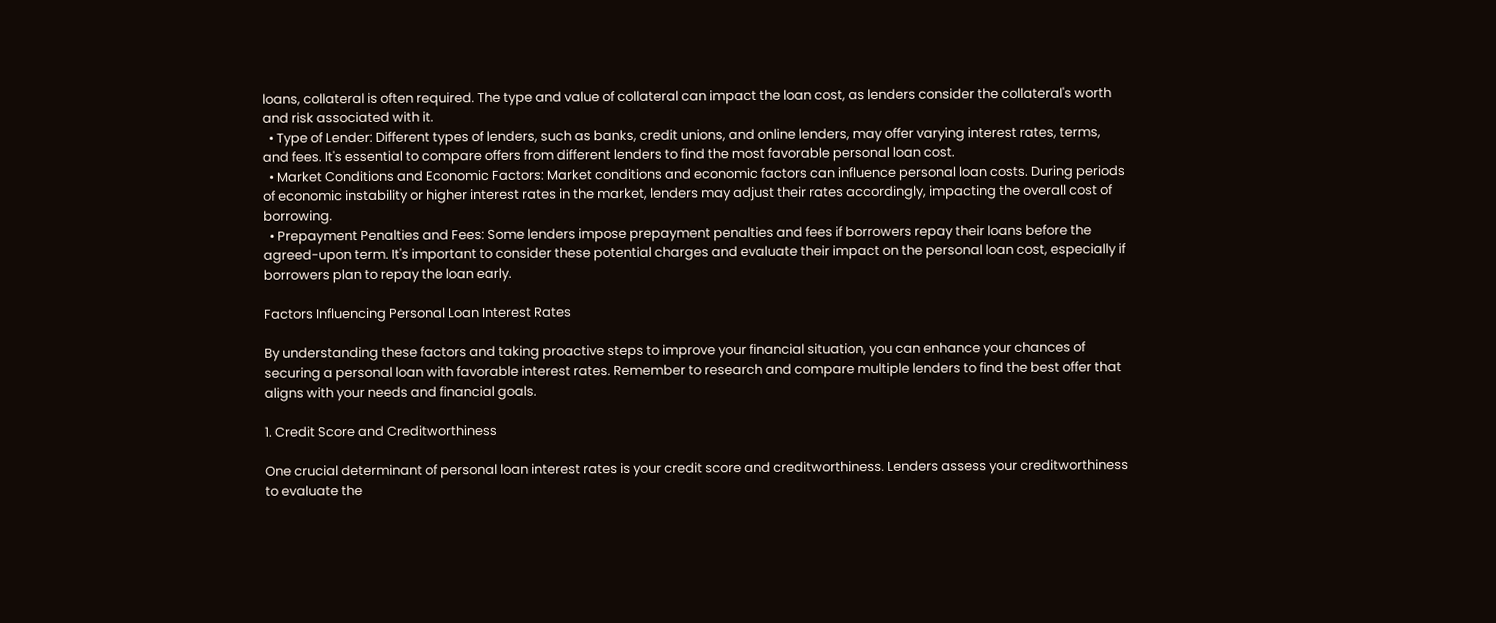loans, collateral is often required. The type and value of collateral can impact the loan cost, as lenders consider the collateral's worth and risk associated with it.
  • Type of Lender: Different types of lenders, such as banks, credit unions, and online lenders, may offer varying interest rates, terms, and fees. It's essential to compare offers from different lenders to find the most favorable personal loan cost.
  • Market Conditions and Economic Factors: Market conditions and economic factors can influence personal loan costs. During periods of economic instability or higher interest rates in the market, lenders may adjust their rates accordingly, impacting the overall cost of borrowing.
  • Prepayment Penalties and Fees: Some lenders impose prepayment penalties and fees if borrowers repay their loans before the agreed-upon term. It's important to consider these potential charges and evaluate their impact on the personal loan cost, especially if borrowers plan to repay the loan early.

Factors Influencing Personal Loan Interest Rates

By understanding these factors and taking proactive steps to improve your financial situation, you can enhance your chances of securing a personal loan with favorable interest rates. Remember to research and compare multiple lenders to find the best offer that aligns with your needs and financial goals.

1. Credit Score and Creditworthiness

One crucial determinant of personal loan interest rates is your credit score and creditworthiness. Lenders assess your creditworthiness to evaluate the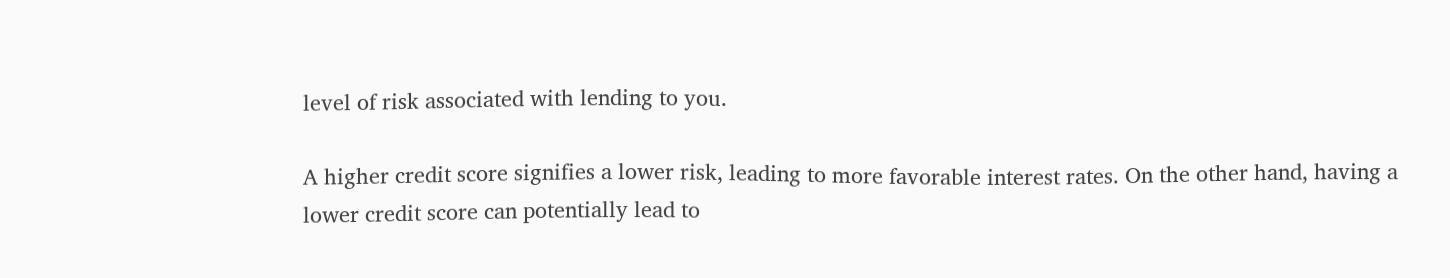level of risk associated with lending to you.

A higher credit score signifies a lower risk, leading to more favorable interest rates. On the other hand, having a lower credit score can potentially lead to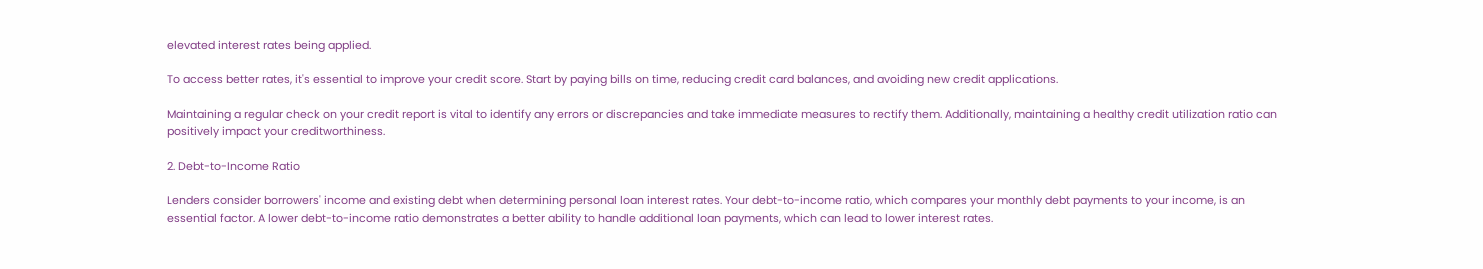elevated interest rates being applied.

To access better rates, it's essential to improve your credit score. Start by paying bills on time, reducing credit card balances, and avoiding new credit applications.

Maintaining a regular check on your credit report is vital to identify any errors or discrepancies and take immediate measures to rectify them. Additionally, maintaining a healthy credit utilization ratio can positively impact your creditworthiness.

2. Debt-to-Income Ratio

Lenders consider borrowers' income and existing debt when determining personal loan interest rates. Your debt-to-income ratio, which compares your monthly debt payments to your income, is an essential factor. A lower debt-to-income ratio demonstrates a better ability to handle additional loan payments, which can lead to lower interest rates.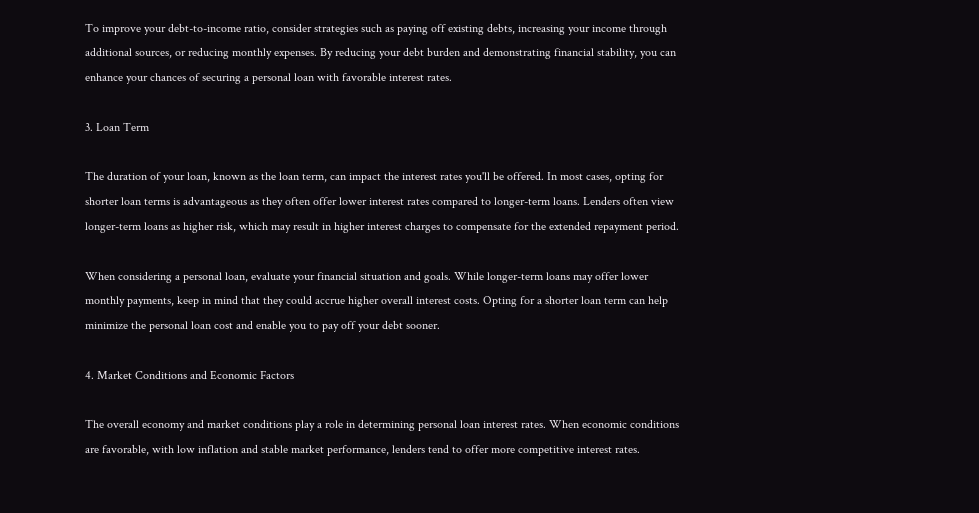To improve your debt-to-income ratio, consider strategies such as paying off existing debts, increasing your income through additional sources, or reducing monthly expenses. By reducing your debt burden and demonstrating financial stability, you can enhance your chances of securing a personal loan with favorable interest rates.

3. Loan Term

The duration of your loan, known as the loan term, can impact the interest rates you'll be offered. In most cases, opting for shorter loan terms is advantageous as they often offer lower interest rates compared to longer-term loans. Lenders often view longer-term loans as higher risk, which may result in higher interest charges to compensate for the extended repayment period.

When considering a personal loan, evaluate your financial situation and goals. While longer-term loans may offer lower monthly payments, keep in mind that they could accrue higher overall interest costs. Opting for a shorter loan term can help minimize the personal loan cost and enable you to pay off your debt sooner.

4. Market Conditions and Economic Factors

The overall economy and market conditions play a role in determining personal loan interest rates. When economic conditions are favorable, with low inflation and stable market performance, lenders tend to offer more competitive interest rates.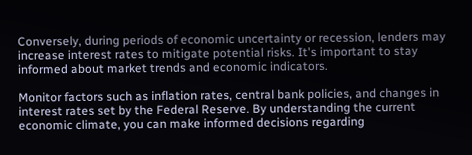Conversely, during periods of economic uncertainty or recession, lenders may increase interest rates to mitigate potential risks. It's important to stay informed about market trends and economic indicators.

Monitor factors such as inflation rates, central bank policies, and changes in interest rates set by the Federal Reserve. By understanding the current economic climate, you can make informed decisions regarding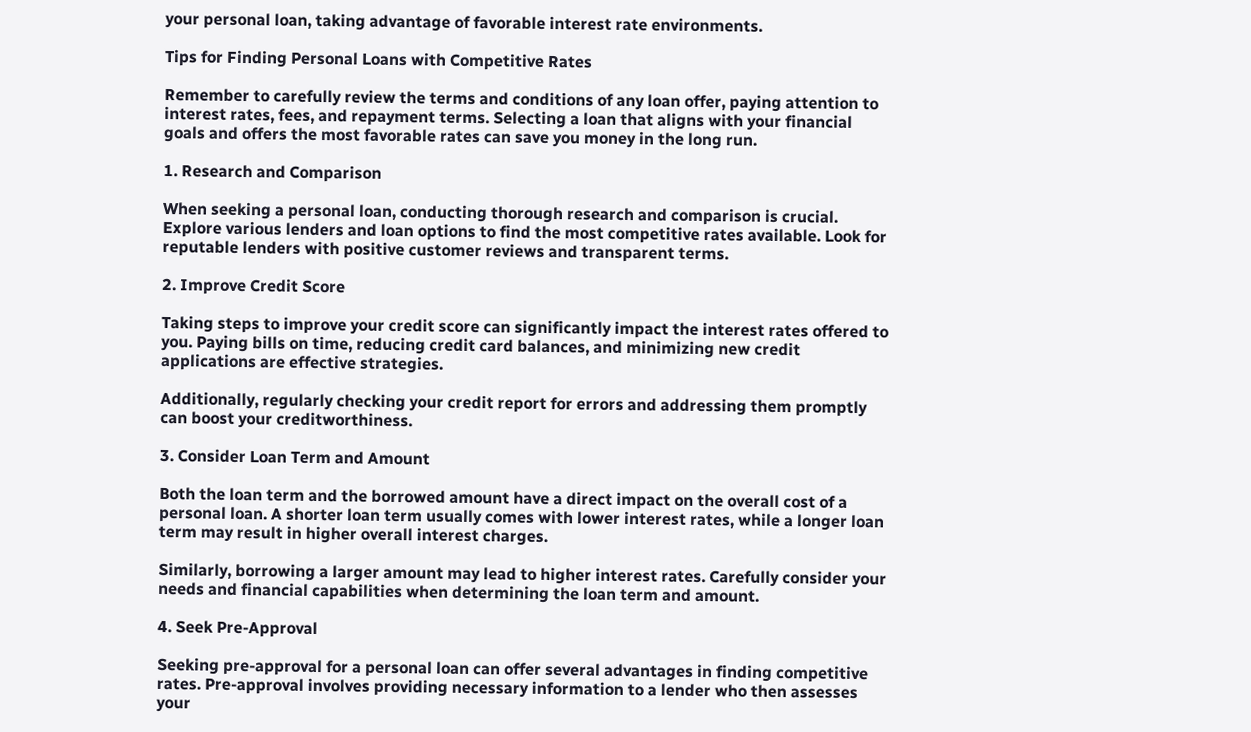your personal loan, taking advantage of favorable interest rate environments.

Tips for Finding Personal Loans with Competitive Rates

Remember to carefully review the terms and conditions of any loan offer, paying attention to interest rates, fees, and repayment terms. Selecting a loan that aligns with your financial goals and offers the most favorable rates can save you money in the long run.

1. Research and Comparison

When seeking a personal loan, conducting thorough research and comparison is crucial. Explore various lenders and loan options to find the most competitive rates available. Look for reputable lenders with positive customer reviews and transparent terms.

2. Improve Credit Score

Taking steps to improve your credit score can significantly impact the interest rates offered to you. Paying bills on time, reducing credit card balances, and minimizing new credit applications are effective strategies.

Additionally, regularly checking your credit report for errors and addressing them promptly can boost your creditworthiness.

3. Consider Loan Term and Amount

Both the loan term and the borrowed amount have a direct impact on the overall cost of a personal loan. A shorter loan term usually comes with lower interest rates, while a longer loan term may result in higher overall interest charges.

Similarly, borrowing a larger amount may lead to higher interest rates. Carefully consider your needs and financial capabilities when determining the loan term and amount.

4. Seek Pre-Approval

Seeking pre-approval for a personal loan can offer several advantages in finding competitive rates. Pre-approval involves providing necessary information to a lender who then assesses your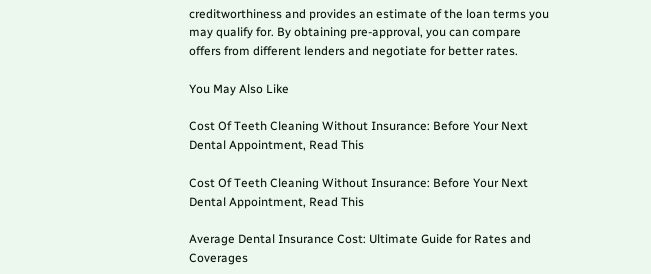creditworthiness and provides an estimate of the loan terms you may qualify for. By obtaining pre-approval, you can compare offers from different lenders and negotiate for better rates.

You May Also Like

Cost Of Teeth Cleaning Without Insurance: Before Your Next Dental Appointment, Read This

Cost Of Teeth Cleaning Without Insurance: Before Your Next Dental Appointment, Read This

Average Dental Insurance Cost: Ultimate Guide for Rates and Coverages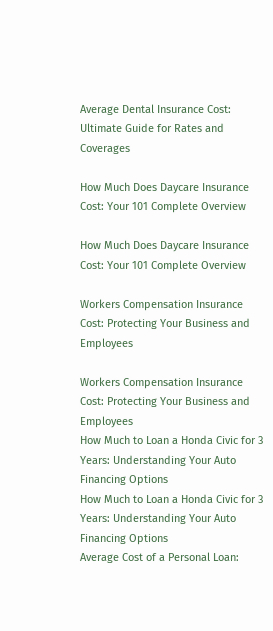Average Dental Insurance Cost: Ultimate Guide for Rates and Coverages

How Much Does Daycare Insurance Cost: Your 101 Complete Overview

How Much Does Daycare Insurance Cost: Your 101 Complete Overview

Workers Compensation Insurance Cost: Protecting Your Business and Employees

Workers Compensation Insurance Cost: Protecting Your Business and Employees
How Much to Loan a Honda Civic for 3 Years: Understanding Your Auto Financing Options
How Much to Loan a Honda Civic for 3 Years: Understanding Your Auto Financing Options
Average Cost of a Personal Loan: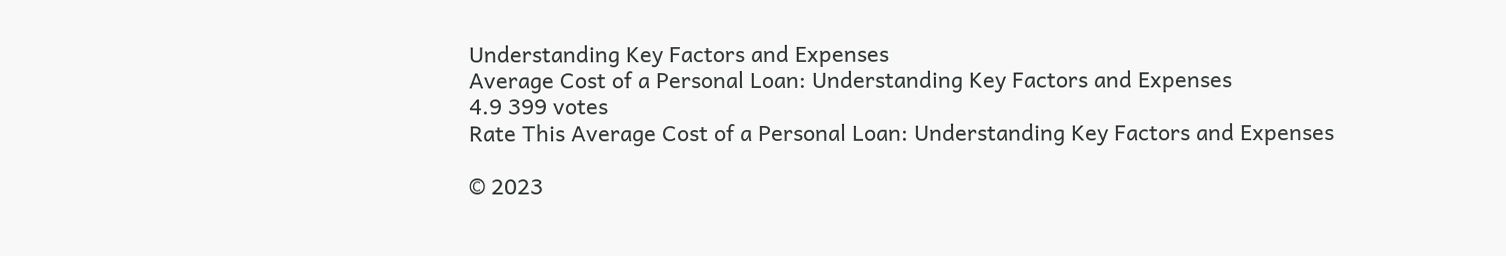Understanding Key Factors and Expenses
Average Cost of a Personal Loan: Understanding Key Factors and Expenses
4.9 399 votes
Rate This Average Cost of a Personal Loan: Understanding Key Factors and Expenses

© 2023